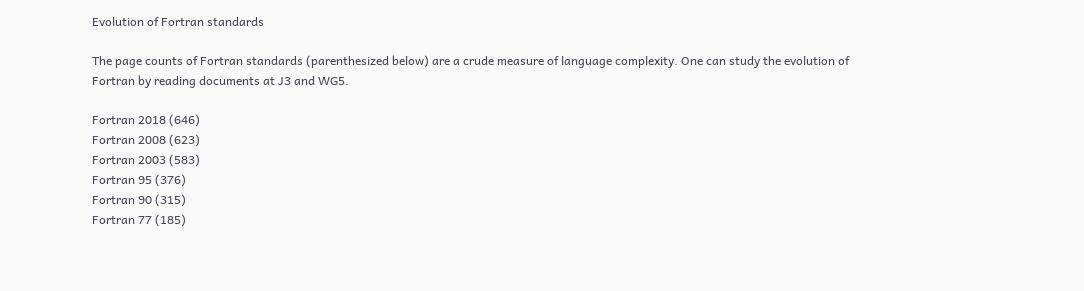Evolution of Fortran standards

The page counts of Fortran standards (parenthesized below) are a crude measure of language complexity. One can study the evolution of Fortran by reading documents at J3 and WG5.

Fortran 2018 (646)
Fortran 2008 (623)
Fortran 2003 (583)
Fortran 95 (376)
Fortran 90 (315)
Fortran 77 (185)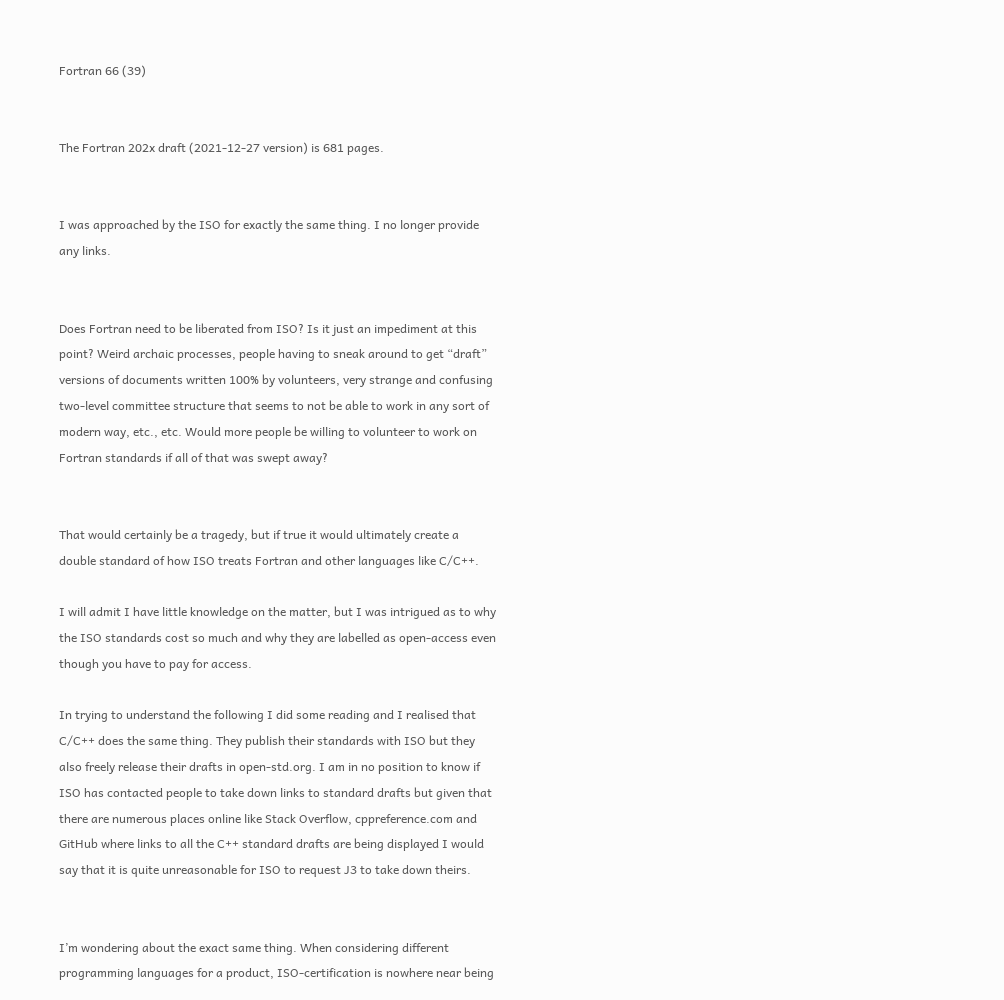Fortran 66 (39)


The Fortran 202x draft (2021-12-27 version) is 681 pages.


I was approached by the ISO for exactly the same thing. I no longer provide any links.


Does Fortran need to be liberated from ISO? Is it just an impediment at this point? Weird archaic processes, people having to sneak around to get “draft” versions of documents written 100% by volunteers, very strange and confusing two-level committee structure that seems to not be able to work in any sort of modern way, etc., etc. Would more people be willing to volunteer to work on Fortran standards if all of that was swept away?


That would certainly be a tragedy, but if true it would ultimately create a double standard of how ISO treats Fortran and other languages like C/C++.

I will admit I have little knowledge on the matter, but I was intrigued as to why the ISO standards cost so much and why they are labelled as open-access even though you have to pay for access.

In trying to understand the following I did some reading and I realised that C/C++ does the same thing. They publish their standards with ISO but they also freely release their drafts in open-std.org. I am in no position to know if ISO has contacted people to take down links to standard drafts but given that there are numerous places online like Stack Overflow, cppreference.com and GitHub where links to all the C++ standard drafts are being displayed I would say that it is quite unreasonable for ISO to request J3 to take down theirs.


I’m wondering about the exact same thing. When considering different programming languages for a product, ISO-certification is nowhere near being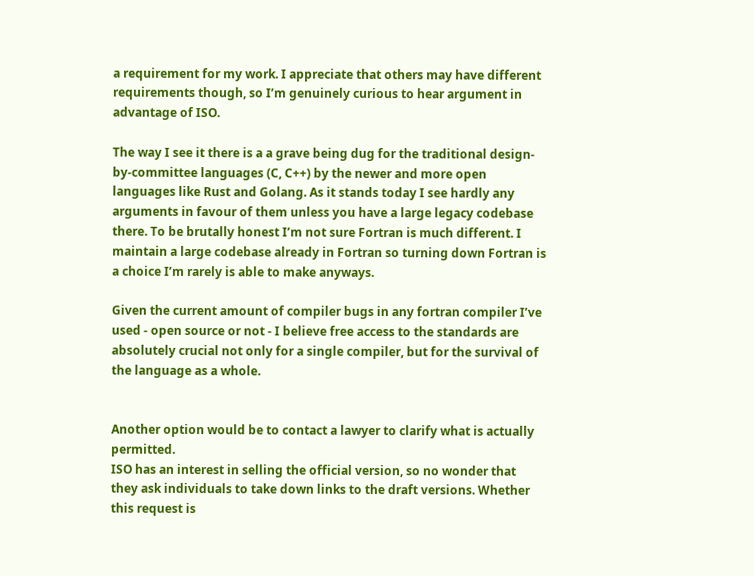a requirement for my work. I appreciate that others may have different requirements though, so I’m genuinely curious to hear argument in advantage of ISO.

The way I see it there is a a grave being dug for the traditional design-by-committee languages (C, C++) by the newer and more open languages like Rust and Golang. As it stands today I see hardly any arguments in favour of them unless you have a large legacy codebase there. To be brutally honest I’m not sure Fortran is much different. I maintain a large codebase already in Fortran so turning down Fortran is a choice I’m rarely is able to make anyways.

Given the current amount of compiler bugs in any fortran compiler I’ve used - open source or not - I believe free access to the standards are absolutely crucial not only for a single compiler, but for the survival of the language as a whole.


Another option would be to contact a lawyer to clarify what is actually permitted.
ISO has an interest in selling the official version, so no wonder that they ask individuals to take down links to the draft versions. Whether this request is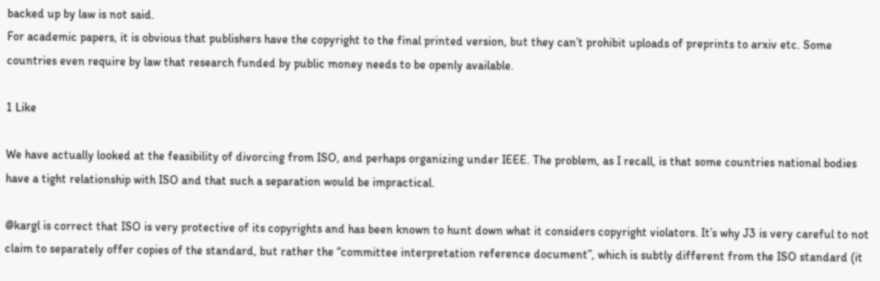backed up by law is not said.
For academic papers, it is obvious that publishers have the copyright to the final printed version, but they can’t prohibit uploads of preprints to arxiv etc. Some countries even require by law that research funded by public money needs to be openly available.

1 Like

We have actually looked at the feasibility of divorcing from ISO, and perhaps organizing under IEEE. The problem, as I recall, is that some countries national bodies have a tight relationship with ISO and that such a separation would be impractical.

@kargl is correct that ISO is very protective of its copyrights and has been known to hunt down what it considers copyright violators. It’s why J3 is very careful to not claim to separately offer copies of the standard, but rather the “committee interpretation reference document”, which is subtly different from the ISO standard (it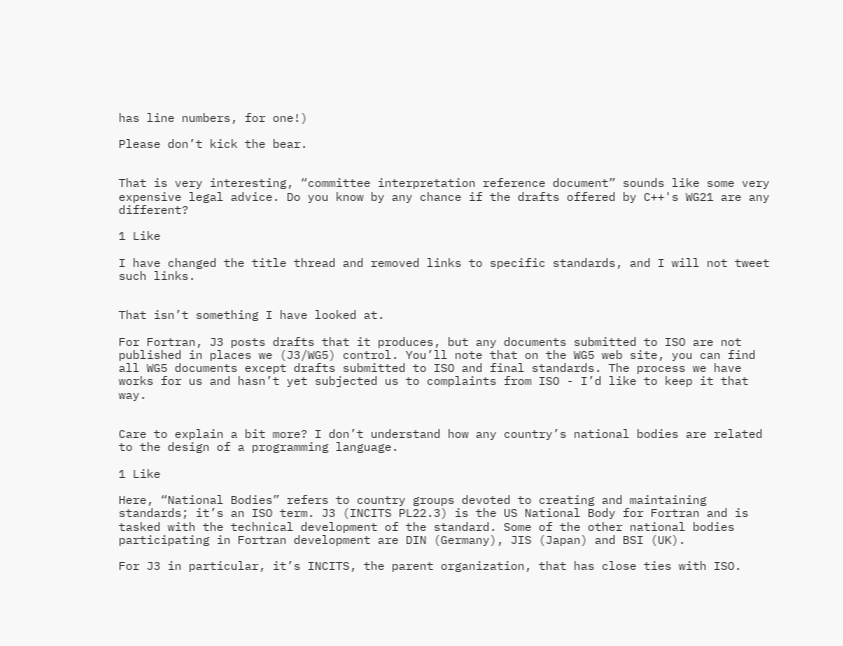has line numbers, for one!)

Please don’t kick the bear.


That is very interesting, “committee interpretation reference document” sounds like some very expensive legal advice. Do you know by any chance if the drafts offered by C++'s WG21 are any different?

1 Like

I have changed the title thread and removed links to specific standards, and I will not tweet such links.


That isn’t something I have looked at.

For Fortran, J3 posts drafts that it produces, but any documents submitted to ISO are not published in places we (J3/WG5) control. You’ll note that on the WG5 web site, you can find all WG5 documents except drafts submitted to ISO and final standards. The process we have works for us and hasn’t yet subjected us to complaints from ISO - I’d like to keep it that way.


Care to explain a bit more? I don’t understand how any country’s national bodies are related to the design of a programming language.

1 Like

Here, “National Bodies” refers to country groups devoted to creating and maintaining standards; it’s an ISO term. J3 (INCITS PL22.3) is the US National Body for Fortran and is tasked with the technical development of the standard. Some of the other national bodies participating in Fortran development are DIN (Germany), JIS (Japan) and BSI (UK).

For J3 in particular, it’s INCITS, the parent organization, that has close ties with ISO.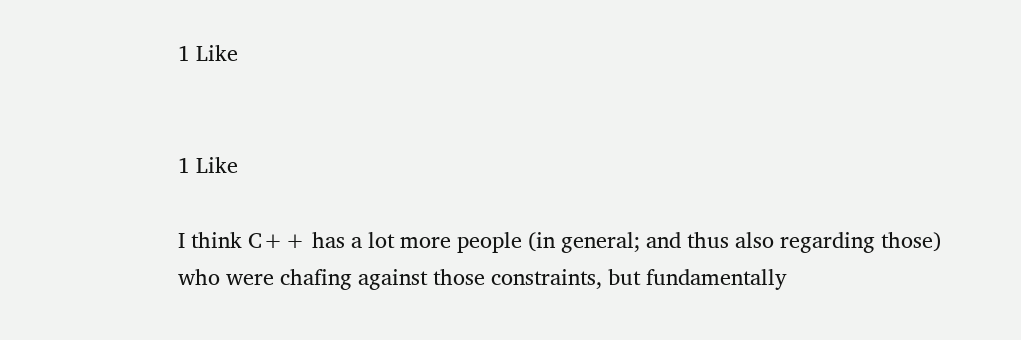1 Like


1 Like

I think C++ has a lot more people (in general; and thus also regarding those) who were chafing against those constraints, but fundamentally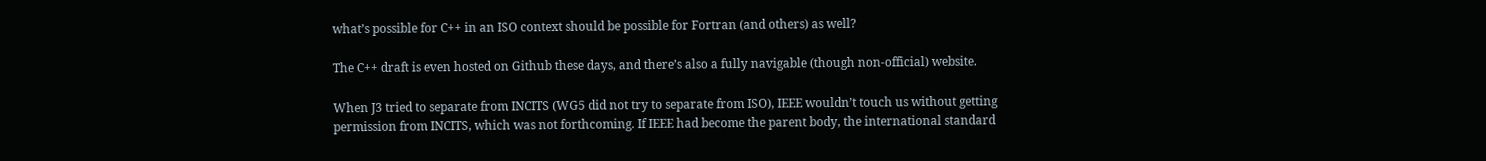what’s possible for C++ in an ISO context should be possible for Fortran (and others) as well?

The C++ draft is even hosted on Github these days, and there’s also a fully navigable (though non-official) website.

When J3 tried to separate from INCITS (WG5 did not try to separate from ISO), IEEE wouldn’t touch us without getting permission from INCITS, which was not forthcoming. If IEEE had become the parent body, the international standard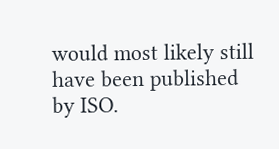would most likely still have been published by ISO.